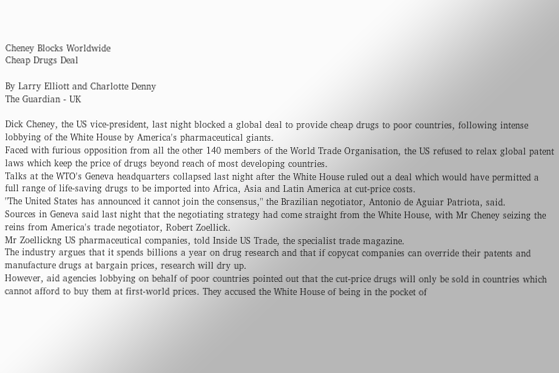Cheney Blocks Worldwide
Cheap Drugs Deal

By Larry Elliott and Charlotte Denny
The Guardian - UK

Dick Cheney, the US vice-president, last night blocked a global deal to provide cheap drugs to poor countries, following intense lobbying of the White House by America's pharmaceutical giants.
Faced with furious opposition from all the other 140 members of the World Trade Organisation, the US refused to relax global patent laws which keep the price of drugs beyond reach of most developing countries.
Talks at the WTO's Geneva headquarters collapsed last night after the White House ruled out a deal which would have permitted a full range of life-saving drugs to be imported into Africa, Asia and Latin America at cut-price costs.
"The United States has announced it cannot join the consensus," the Brazilian negotiator, Antonio de Aguiar Patriota, said.
Sources in Geneva said last night that the negotiating strategy had come straight from the White House, with Mr Cheney seizing the reins from America's trade negotiator, Robert Zoellick.
Mr Zoellickng US pharmaceutical companies, told Inside US Trade, the specialist trade magazine.
The industry argues that it spends billions a year on drug research and that if copycat companies can override their patents and manufacture drugs at bargain prices, research will dry up.
However, aid agencies lobbying on behalf of poor countries pointed out that the cut-price drugs will only be sold in countries which cannot afford to buy them at first-world prices. They accused the White House of being in the pocket of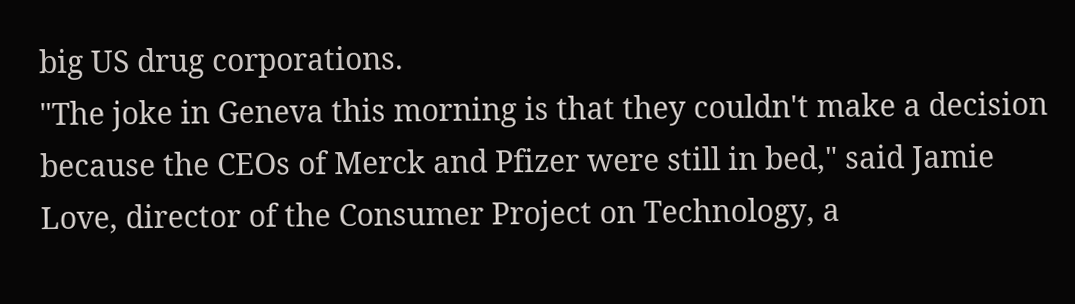big US drug corporations.
"The joke in Geneva this morning is that they couldn't make a decision because the CEOs of Merck and Pfizer were still in bed," said Jamie Love, director of the Consumer Project on Technology, a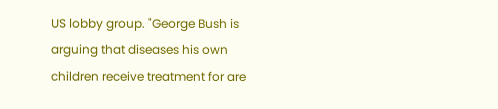US lobby group. "George Bush is arguing that diseases his own children receive treatment for are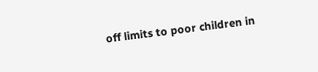off limits to poor children in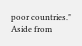poor countries."
Aside from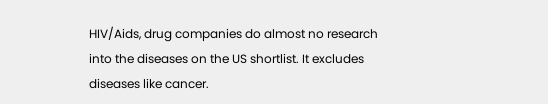HIV/Aids, drug companies do almost no research into the diseases on the US shortlist. It excludes diseases like cancer.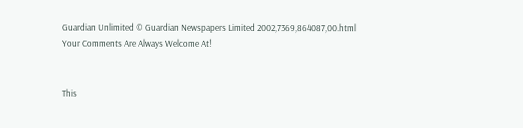Guardian Unlimited © Guardian Newspapers Limited 2002,7369,864087,00.html
Your Comments Are Always Welcome At!


This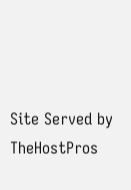Site Served by TheHostPros